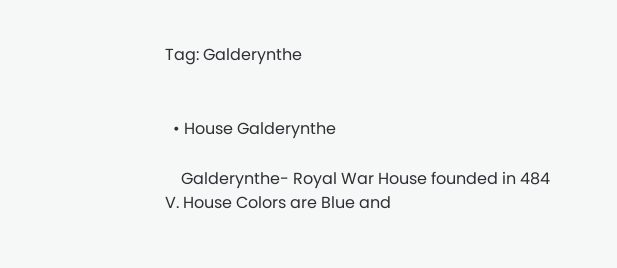Tag: Galderynthe


  • House Galderynthe

    Galderynthe- Royal War House founded in 484 V. House Colors are Blue and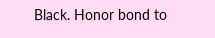Black. Honor bond to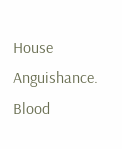House Anguishance. Blood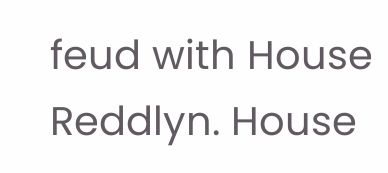feud with House Reddlyn. House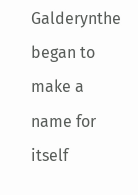Galderynthe began to make a name for itself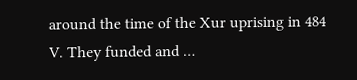around the time of the Xur uprising in 484 V. They funded and …